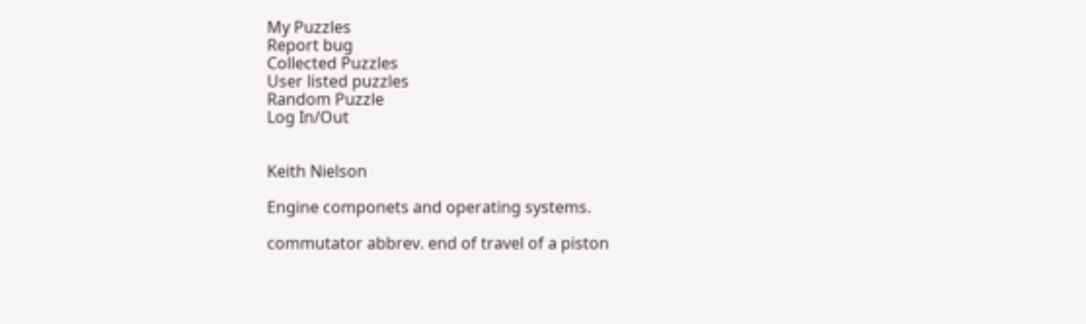My Puzzles
Report bug
Collected Puzzles
User listed puzzles
Random Puzzle
Log In/Out


Keith Nielson

Engine componets and operating systems.

commutator abbrev. end of travel of a piston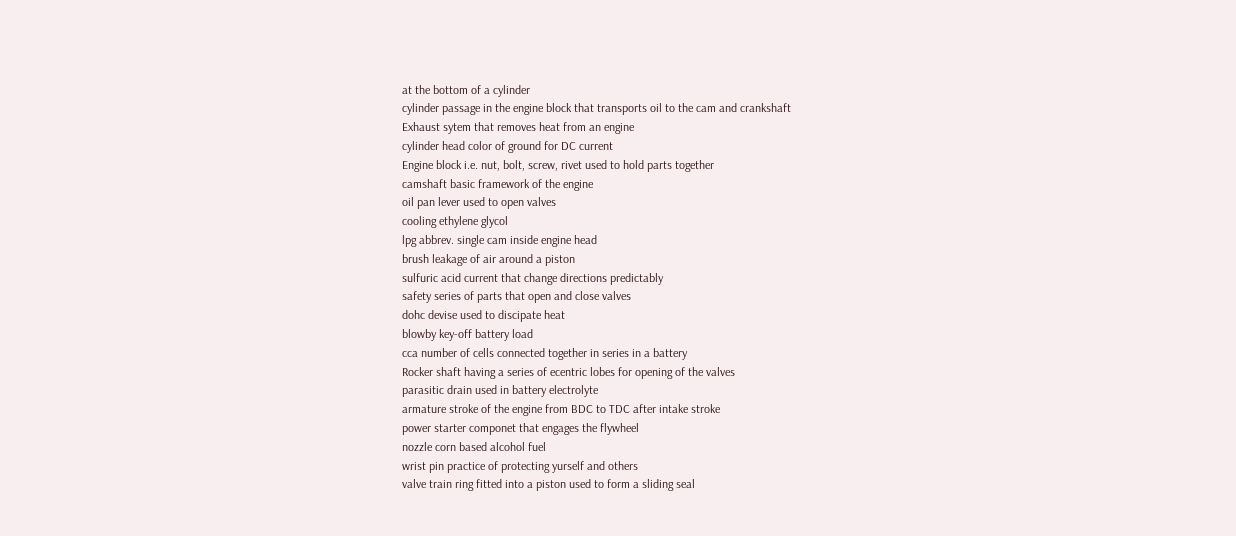at the bottom of a cylinder
cylinder passage in the engine block that transports oil to the cam and crankshaft
Exhaust sytem that removes heat from an engine
cylinder head color of ground for DC current
Engine block i.e. nut, bolt, screw, rivet used to hold parts together
camshaft basic framework of the engine
oil pan lever used to open valves
cooling ethylene glycol
lpg abbrev. single cam inside engine head
brush leakage of air around a piston
sulfuric acid current that change directions predictably
safety series of parts that open and close valves
dohc devise used to discipate heat
blowby key-off battery load
cca number of cells connected together in series in a battery
Rocker shaft having a series of ecentric lobes for opening of the valves
parasitic drain used in battery electrolyte
armature stroke of the engine from BDC to TDC after intake stroke
power starter componet that engages the flywheel
nozzle corn based alcohol fuel
wrist pin practice of protecting yurself and others
valve train ring fitted into a piston used to form a sliding seal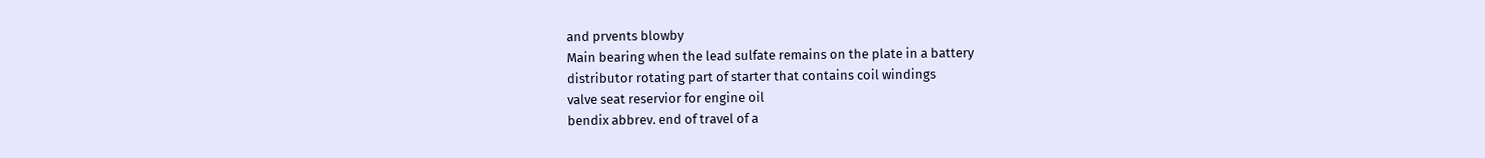and prvents blowby
Main bearing when the lead sulfate remains on the plate in a battery
distributor rotating part of starter that contains coil windings
valve seat reservior for engine oil
bendix abbrev. end of travel of a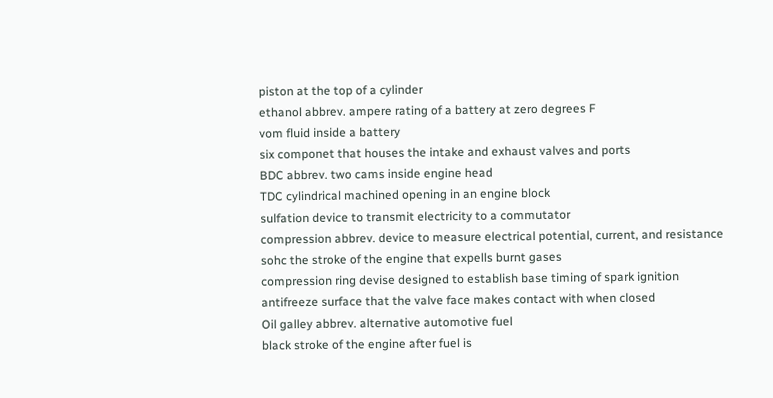piston at the top of a cylinder
ethanol abbrev. ampere rating of a battery at zero degrees F
vom fluid inside a battery
six componet that houses the intake and exhaust valves and ports
BDC abbrev. two cams inside engine head
TDC cylindrical machined opening in an engine block
sulfation device to transmit electricity to a commutator
compression abbrev. device to measure electrical potential, current, and resistance
sohc the stroke of the engine that expells burnt gases
compression ring devise designed to establish base timing of spark ignition
antifreeze surface that the valve face makes contact with when closed
Oil galley abbrev. alternative automotive fuel
black stroke of the engine after fuel is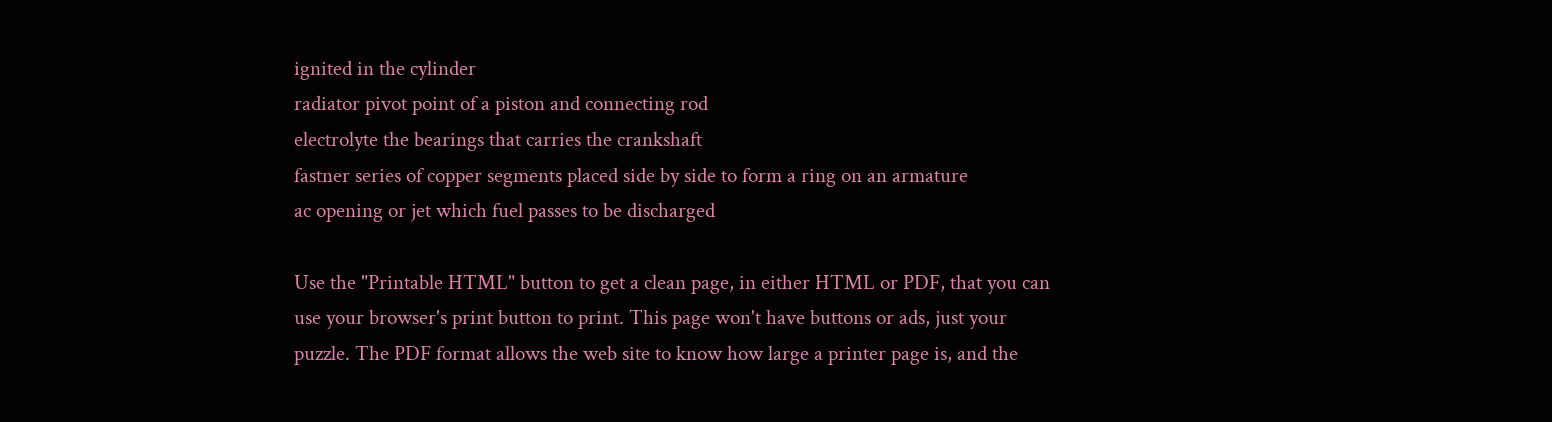ignited in the cylinder
radiator pivot point of a piston and connecting rod
electrolyte the bearings that carries the crankshaft
fastner series of copper segments placed side by side to form a ring on an armature
ac opening or jet which fuel passes to be discharged

Use the "Printable HTML" button to get a clean page, in either HTML or PDF, that you can use your browser's print button to print. This page won't have buttons or ads, just your puzzle. The PDF format allows the web site to know how large a printer page is, and the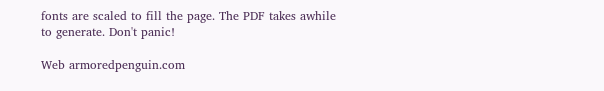fonts are scaled to fill the page. The PDF takes awhile to generate. Don't panic!

Web armoredpenguin.com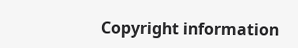Copyright information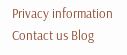Privacy information Contact us Blog